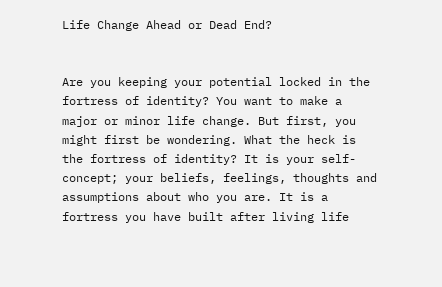Life Change Ahead or Dead End?


Are you keeping your potential locked in the fortress of identity? You want to make a major or minor life change. But first, you might first be wondering. What the heck is the fortress of identity? It is your self-concept; your beliefs, feelings, thoughts and assumptions about who you are. It is a fortress you have built after living life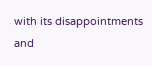with its disappointments and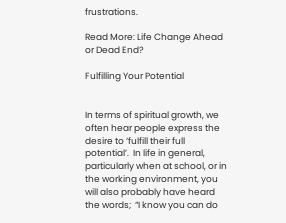frustrations.

Read More: Life Change Ahead or Dead End?

Fulfilling Your Potential


In terms of spiritual growth, we often hear people express the desire to ‘fulfill their full potential’.  In life in general, particularly when at school, or in the working environment, you will also probably have heard the words;  “I know you can do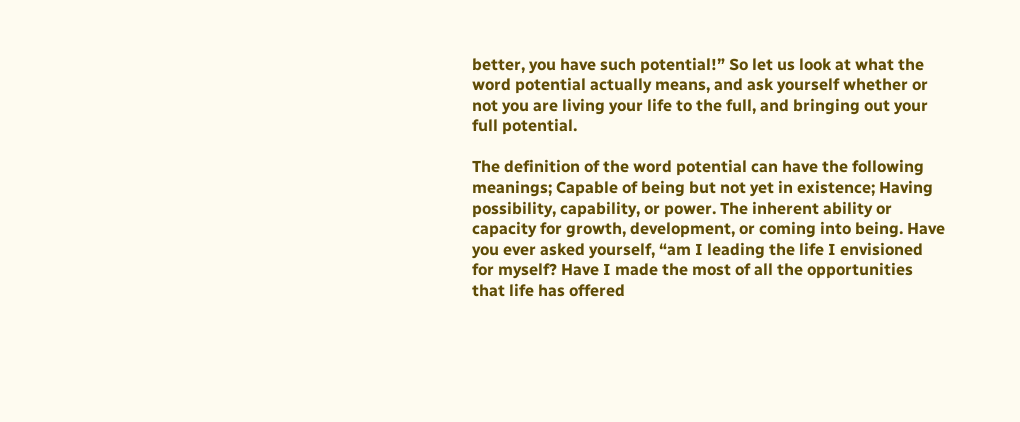better, you have such potential!” So let us look at what the word potential actually means, and ask yourself whether or not you are living your life to the full, and bringing out your full potential.

The definition of the word potential can have the following meanings; Capable of being but not yet in existence; Having possibility, capability, or power. The inherent ability or capacity for growth, development, or coming into being. Have you ever asked yourself, “am I leading the life I envisioned for myself? Have I made the most of all the opportunities that life has offered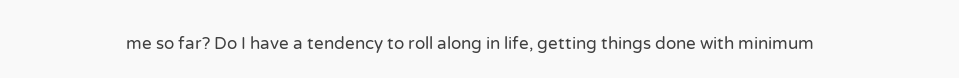me so far? Do I have a tendency to roll along in life, getting things done with minimum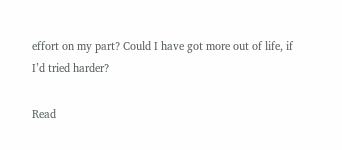effort on my part? Could I have got more out of life, if I’d tried harder?

Read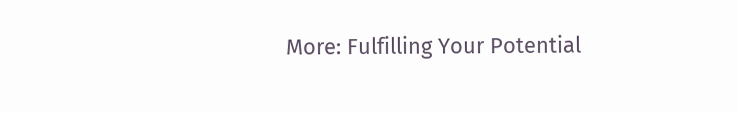More: Fulfilling Your Potential